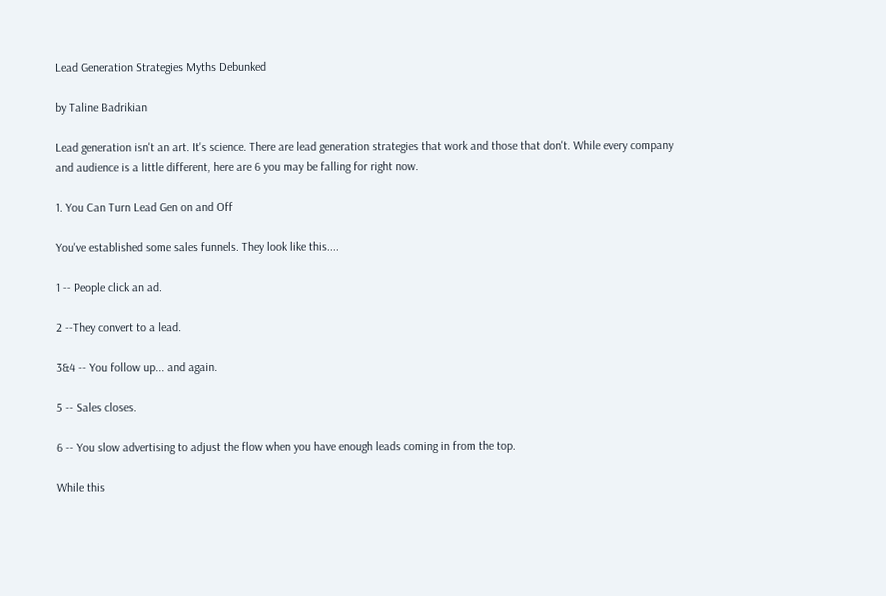Lead Generation Strategies Myths Debunked

by Taline Badrikian

Lead generation isn't an art. It's science. There are lead generation strategies that work and those that don't. While every company and audience is a little different, here are 6 you may be falling for right now.

1. You Can Turn Lead Gen on and Off

You've established some sales funnels. They look like this....

1 -- People click an ad.

2 --They convert to a lead.

3&4 -- You follow up... and again.

5 -- Sales closes.

6 -- You slow advertising to adjust the flow when you have enough leads coming in from the top.

While this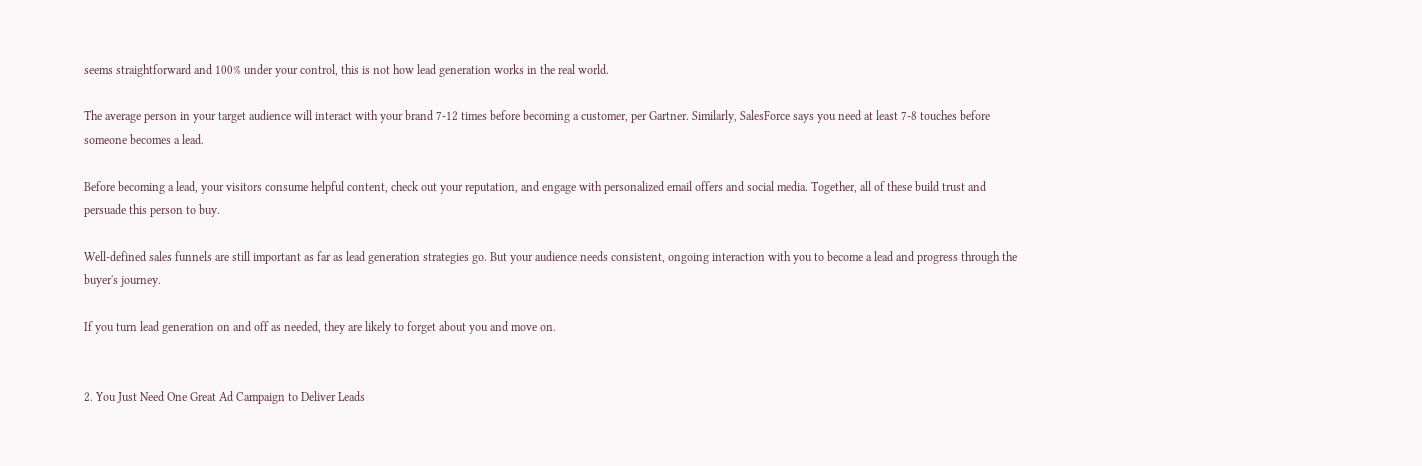seems straightforward and 100% under your control, this is not how lead generation works in the real world.

The average person in your target audience will interact with your brand 7-12 times before becoming a customer, per Gartner. Similarly, SalesForce says you need at least 7-8 touches before someone becomes a lead.

Before becoming a lead, your visitors consume helpful content, check out your reputation, and engage with personalized email offers and social media. Together, all of these build trust and persuade this person to buy.

Well-defined sales funnels are still important as far as lead generation strategies go. But your audience needs consistent, ongoing interaction with you to become a lead and progress through the buyer's journey.

If you turn lead generation on and off as needed, they are likely to forget about you and move on.


2. You Just Need One Great Ad Campaign to Deliver Leads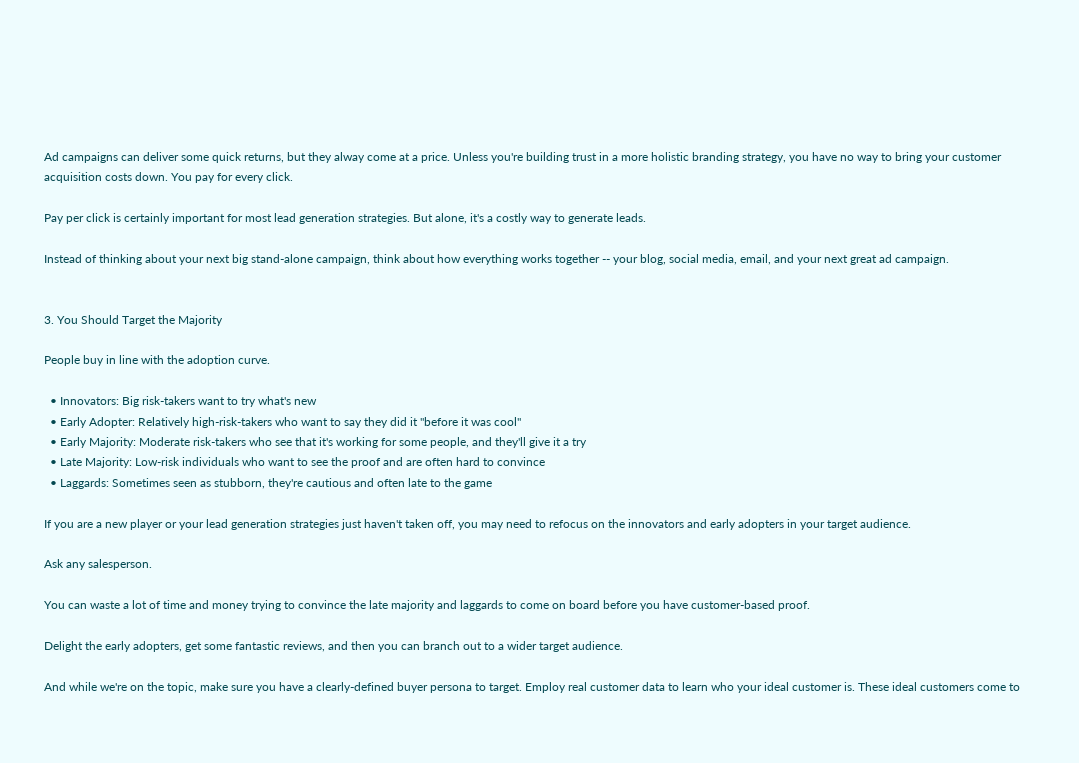Ad campaigns can deliver some quick returns, but they alway come at a price. Unless you're building trust in a more holistic branding strategy, you have no way to bring your customer acquisition costs down. You pay for every click.

Pay per click is certainly important for most lead generation strategies. But alone, it's a costly way to generate leads.

Instead of thinking about your next big stand-alone campaign, think about how everything works together -- your blog, social media, email, and your next great ad campaign.


3. You Should Target the Majority

People buy in line with the adoption curve.

  • Innovators: Big risk-takers want to try what's new
  • Early Adopter: Relatively high-risk-takers who want to say they did it "before it was cool"
  • Early Majority: Moderate risk-takers who see that it's working for some people, and they'll give it a try
  • Late Majority: Low-risk individuals who want to see the proof and are often hard to convince
  • Laggards: Sometimes seen as stubborn, they're cautious and often late to the game

If you are a new player or your lead generation strategies just haven't taken off, you may need to refocus on the innovators and early adopters in your target audience.

Ask any salesperson.

You can waste a lot of time and money trying to convince the late majority and laggards to come on board before you have customer-based proof.

Delight the early adopters, get some fantastic reviews, and then you can branch out to a wider target audience.

And while we're on the topic, make sure you have a clearly-defined buyer persona to target. Employ real customer data to learn who your ideal customer is. These ideal customers come to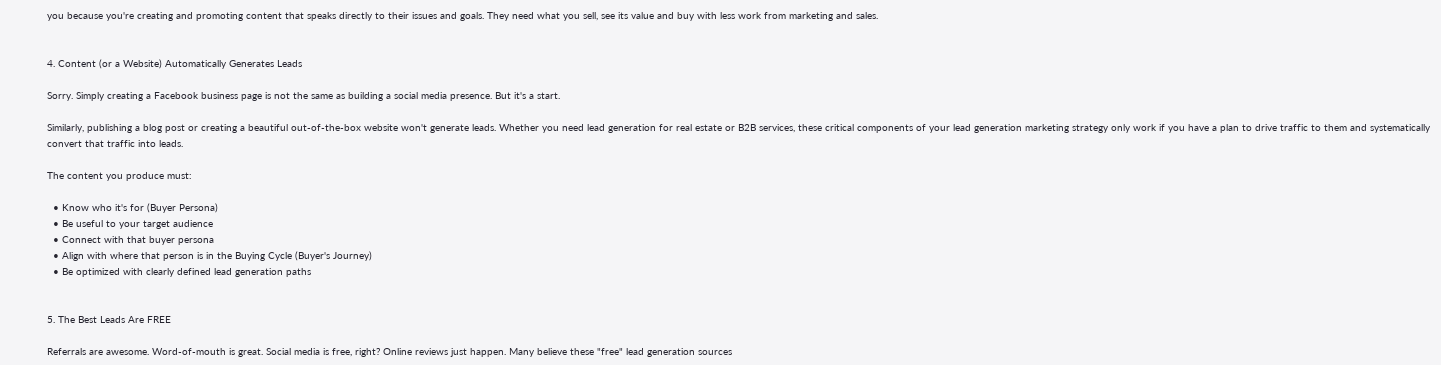you because you're creating and promoting content that speaks directly to their issues and goals. They need what you sell, see its value and buy with less work from marketing and sales.


4. Content (or a Website) Automatically Generates Leads

Sorry. Simply creating a Facebook business page is not the same as building a social media presence. But it's a start.

Similarly, publishing a blog post or creating a beautiful out-of-the-box website won't generate leads. Whether you need lead generation for real estate or B2B services, these critical components of your lead generation marketing strategy only work if you have a plan to drive traffic to them and systematically convert that traffic into leads.

The content you produce must:

  • Know who it's for (Buyer Persona)
  • Be useful to your target audience
  • Connect with that buyer persona
  • Align with where that person is in the Buying Cycle (Buyer's Journey)
  • Be optimized with clearly defined lead generation paths


5. The Best Leads Are FREE

Referrals are awesome. Word-of-mouth is great. Social media is free, right? Online reviews just happen. Many believe these "free" lead generation sources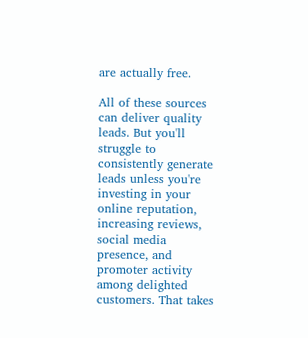are actually free.

All of these sources can deliver quality leads. But you'll struggle to consistently generate leads unless you're investing in your online reputation, increasing reviews, social media presence, and promoter activity among delighted customers. That takes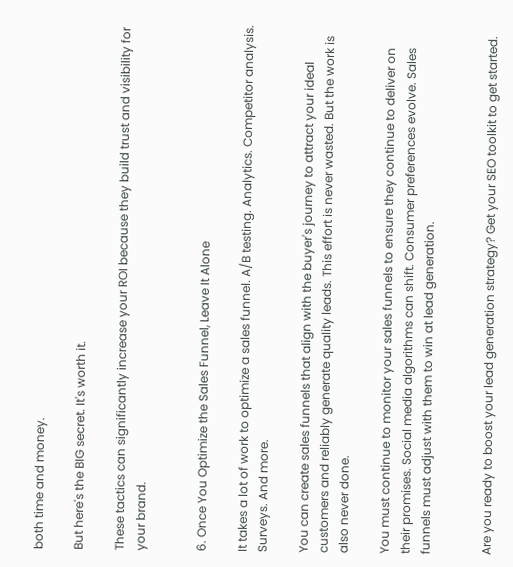both time and money.

But here's the BIG secret. It's worth it.

These tactics can significantly increase your ROI because they build trust and visibility for your brand.


6. Once You Optimize the Sales Funnel, Leave It Alone

It takes a lot of work to optimize a sales funnel. A/B testing. Analytics. Competitor analysis. Surveys. And more.

You can create sales funnels that align with the buyer's journey to attract your ideal customers and reliably generate quality leads. This effort is never wasted. But the work is also never done.

You must continue to monitor your sales funnels to ensure they continue to deliver on their promises. Social media algorithms can shift. Consumer preferences evolve. Sales funnels must adjust with them to win at lead generation.


Are you ready to boost your lead generation strategy? Get your SEO toolkit to get started.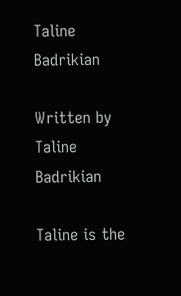Taline Badrikian

Written by Taline Badrikian

Taline is the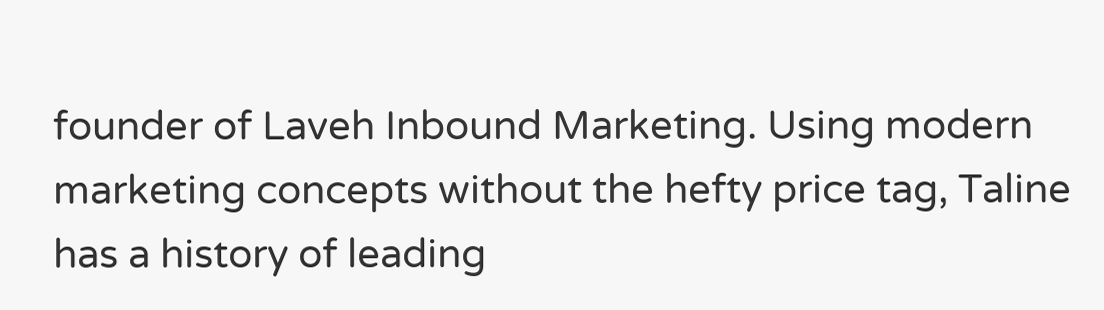founder of Laveh Inbound Marketing. Using modern marketing concepts without the hefty price tag, Taline has a history of leading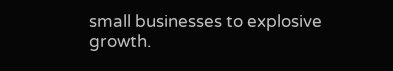small businesses to explosive growth.